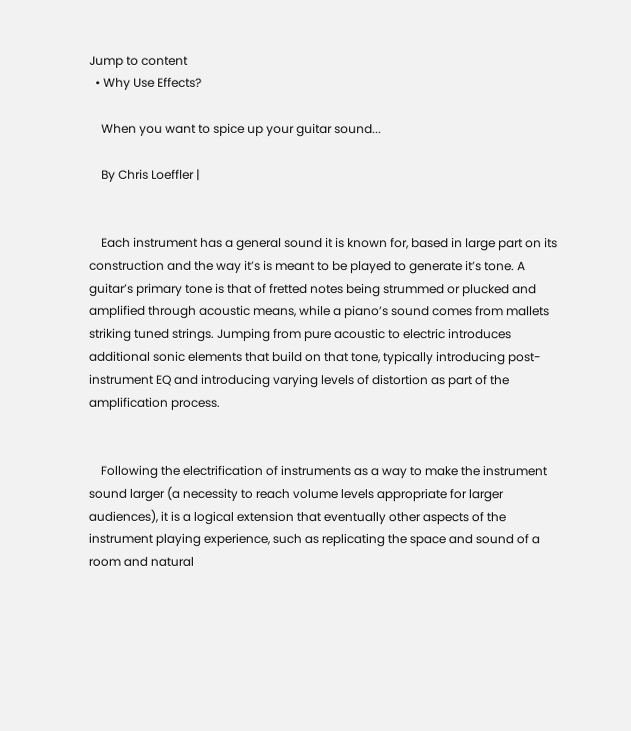Jump to content
  • Why Use Effects?

    When you want to spice up your guitar sound...

    By Chris Loeffler |


    Each instrument has a general sound it is known for, based in large part on its construction and the way it’s is meant to be played to generate it’s tone. A guitar’s primary tone is that of fretted notes being strummed or plucked and amplified through acoustic means, while a piano’s sound comes from mallets striking tuned strings. Jumping from pure acoustic to electric introduces additional sonic elements that build on that tone, typically introducing post-instrument EQ and introducing varying levels of distortion as part of the amplification process.


    Following the electrification of instruments as a way to make the instrument sound larger (a necessity to reach volume levels appropriate for larger audiences), it is a logical extension that eventually other aspects of the instrument playing experience, such as replicating the space and sound of a room and natural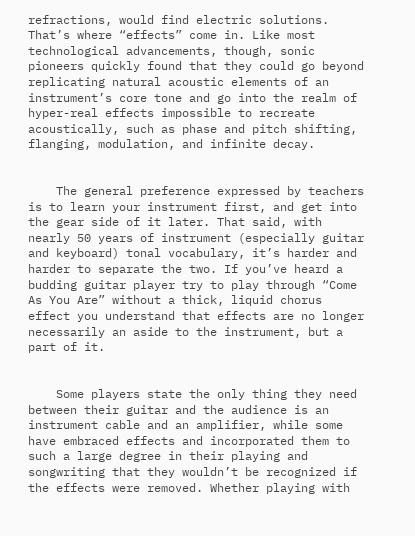refractions, would find electric solutions. That’s where “effects” come in. Like most technological advancements, though, sonic pioneers quickly found that they could go beyond replicating natural acoustic elements of an instrument’s core tone and go into the realm of hyper-real effects impossible to recreate acoustically, such as phase and pitch shifting, flanging, modulation, and infinite decay.


    The general preference expressed by teachers is to learn your instrument first, and get into the gear side of it later. That said, with nearly 50 years of instrument (especially guitar and keyboard) tonal vocabulary, it’s harder and harder to separate the two. If you’ve heard a budding guitar player try to play through “Come As You Are” without a thick, liquid chorus effect you understand that effects are no longer necessarily an aside to the instrument, but a part of it.


    Some players state the only thing they need between their guitar and the audience is an instrument cable and an amplifier, while some have embraced effects and incorporated them to such a large degree in their playing and songwriting that they wouldn’t be recognized if the effects were removed. Whether playing with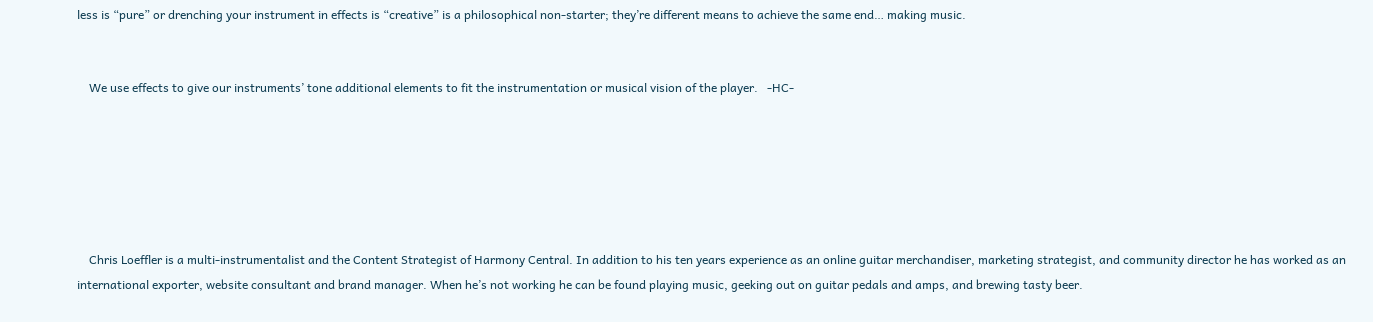less is “pure” or drenching your instrument in effects is “creative” is a philosophical non-starter; they’re different means to achieve the same end… making music.


    We use effects to give our instruments’ tone additional elements to fit the instrumentation or musical vision of the player.   -HC-






    Chris Loeffler is a multi-instrumentalist and the Content Strategist of Harmony Central. In addition to his ten years experience as an online guitar merchandiser, marketing strategist, and community director he has worked as an international exporter, website consultant and brand manager. When he’s not working he can be found playing music, geeking out on guitar pedals and amps, and brewing tasty beer.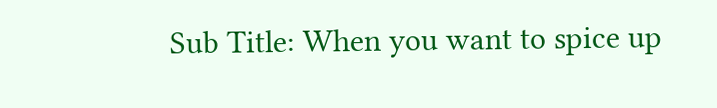Sub Title: When you want to spice up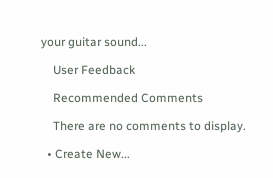your guitar sound...

    User Feedback

    Recommended Comments

    There are no comments to display.

  • Create New...